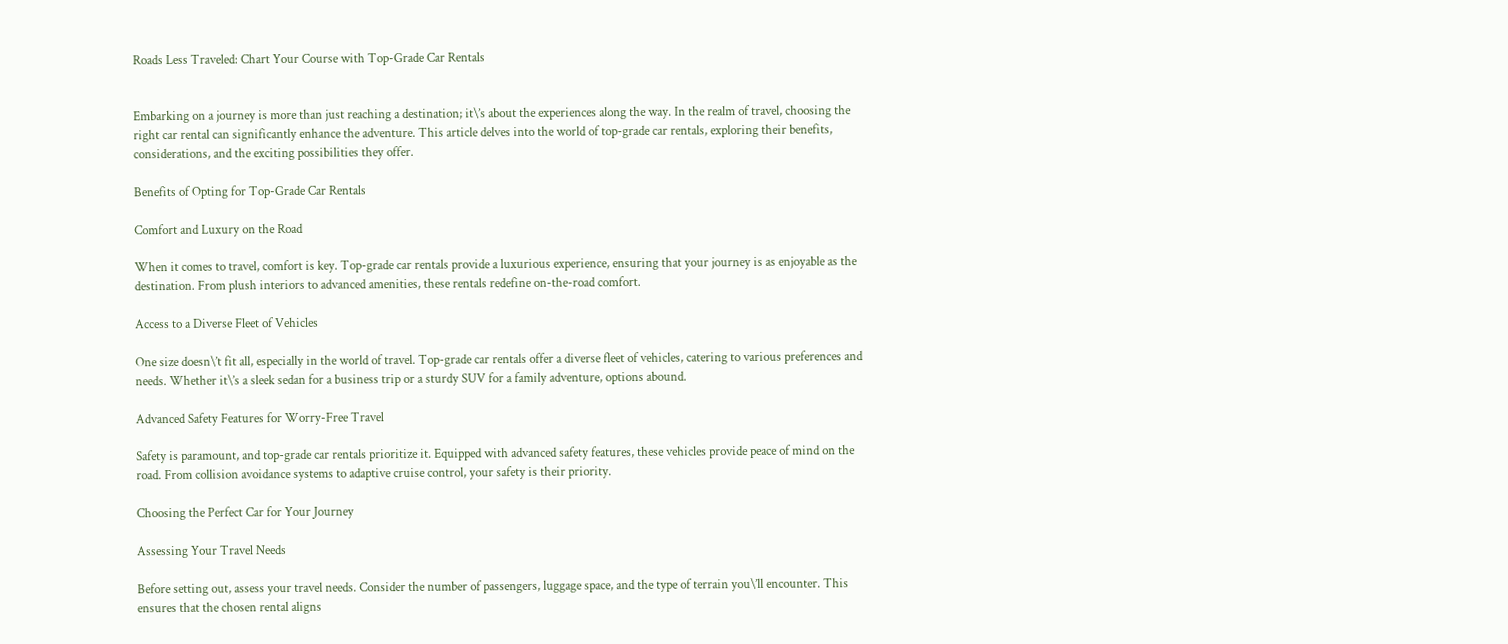Roads Less Traveled: Chart Your Course with Top-Grade Car Rentals


Embarking on a journey is more than just reaching a destination; it\’s about the experiences along the way. In the realm of travel, choosing the right car rental can significantly enhance the adventure. This article delves into the world of top-grade car rentals, exploring their benefits, considerations, and the exciting possibilities they offer.

Benefits of Opting for Top-Grade Car Rentals

Comfort and Luxury on the Road

When it comes to travel, comfort is key. Top-grade car rentals provide a luxurious experience, ensuring that your journey is as enjoyable as the destination. From plush interiors to advanced amenities, these rentals redefine on-the-road comfort.

Access to a Diverse Fleet of Vehicles

One size doesn\’t fit all, especially in the world of travel. Top-grade car rentals offer a diverse fleet of vehicles, catering to various preferences and needs. Whether it\’s a sleek sedan for a business trip or a sturdy SUV for a family adventure, options abound.

Advanced Safety Features for Worry-Free Travel

Safety is paramount, and top-grade car rentals prioritize it. Equipped with advanced safety features, these vehicles provide peace of mind on the road. From collision avoidance systems to adaptive cruise control, your safety is their priority.

Choosing the Perfect Car for Your Journey

Assessing Your Travel Needs

Before setting out, assess your travel needs. Consider the number of passengers, luggage space, and the type of terrain you\’ll encounter. This ensures that the chosen rental aligns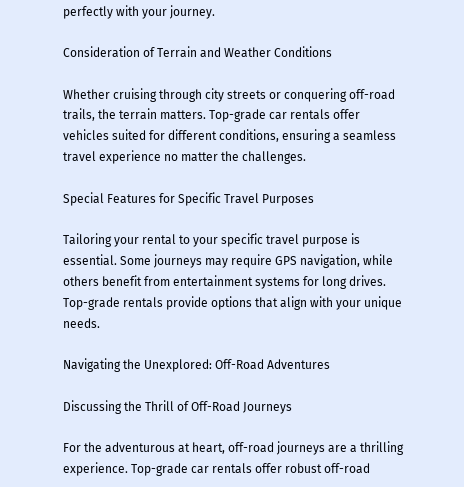perfectly with your journey.

Consideration of Terrain and Weather Conditions

Whether cruising through city streets or conquering off-road trails, the terrain matters. Top-grade car rentals offer vehicles suited for different conditions, ensuring a seamless travel experience no matter the challenges.

Special Features for Specific Travel Purposes

Tailoring your rental to your specific travel purpose is essential. Some journeys may require GPS navigation, while others benefit from entertainment systems for long drives. Top-grade rentals provide options that align with your unique needs.

Navigating the Unexplored: Off-Road Adventures

Discussing the Thrill of Off-Road Journeys

For the adventurous at heart, off-road journeys are a thrilling experience. Top-grade car rentals offer robust off-road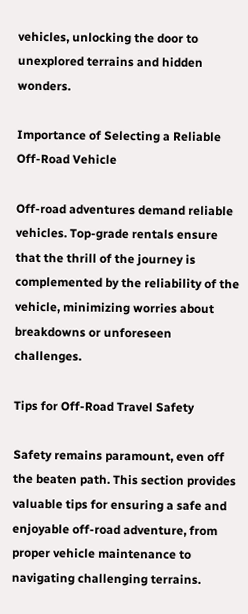vehicles, unlocking the door to unexplored terrains and hidden wonders.

Importance of Selecting a Reliable Off-Road Vehicle

Off-road adventures demand reliable vehicles. Top-grade rentals ensure that the thrill of the journey is complemented by the reliability of the vehicle, minimizing worries about breakdowns or unforeseen challenges.

Tips for Off-Road Travel Safety

Safety remains paramount, even off the beaten path. This section provides valuable tips for ensuring a safe and enjoyable off-road adventure, from proper vehicle maintenance to navigating challenging terrains.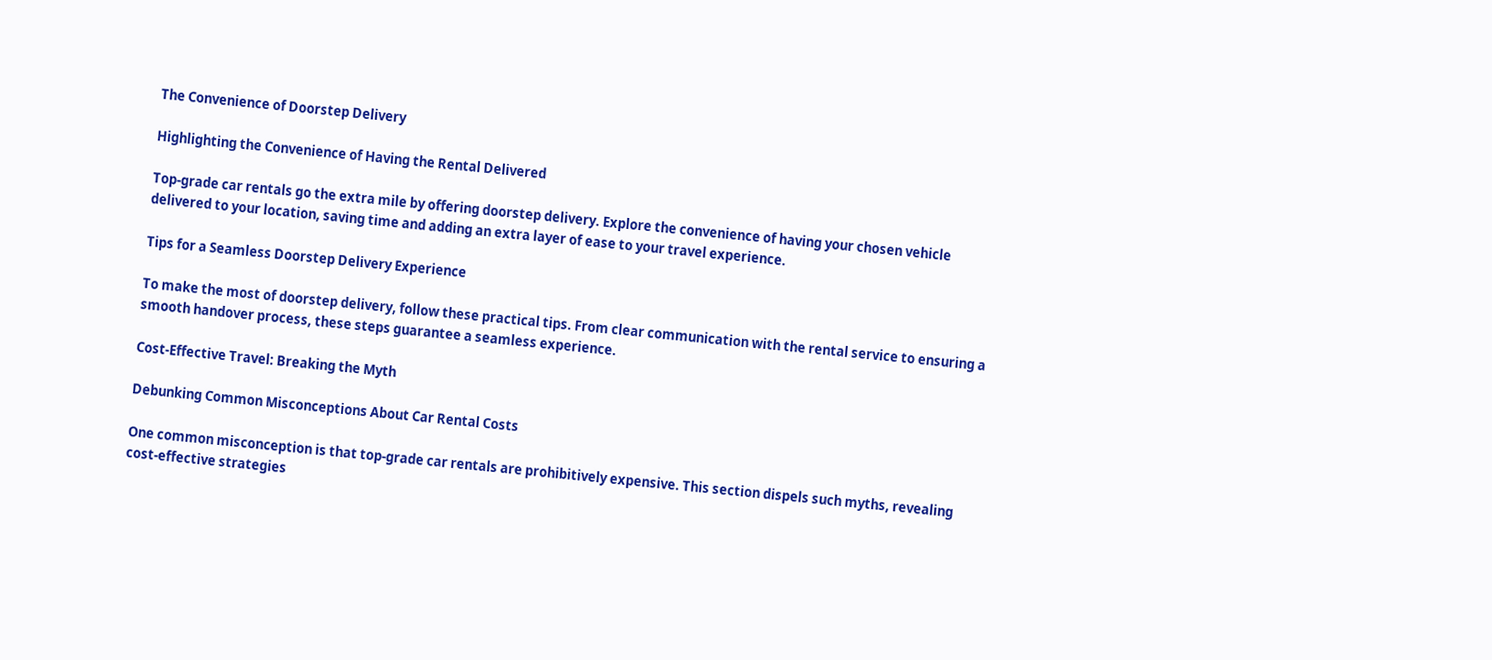The Convenience of Doorstep Delivery

Highlighting the Convenience of Having the Rental Delivered

Top-grade car rentals go the extra mile by offering doorstep delivery. Explore the convenience of having your chosen vehicle delivered to your location, saving time and adding an extra layer of ease to your travel experience.

Tips for a Seamless Doorstep Delivery Experience

To make the most of doorstep delivery, follow these practical tips. From clear communication with the rental service to ensuring a smooth handover process, these steps guarantee a seamless experience.

Cost-Effective Travel: Breaking the Myth

Debunking Common Misconceptions About Car Rental Costs

One common misconception is that top-grade car rentals are prohibitively expensive. This section dispels such myths, revealing cost-effective strategies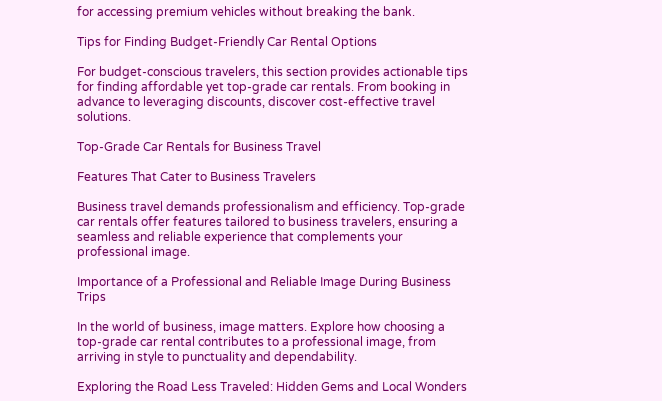for accessing premium vehicles without breaking the bank.

Tips for Finding Budget-Friendly Car Rental Options

For budget-conscious travelers, this section provides actionable tips for finding affordable yet top-grade car rentals. From booking in advance to leveraging discounts, discover cost-effective travel solutions.

Top-Grade Car Rentals for Business Travel

Features That Cater to Business Travelers

Business travel demands professionalism and efficiency. Top-grade car rentals offer features tailored to business travelers, ensuring a seamless and reliable experience that complements your professional image.

Importance of a Professional and Reliable Image During Business Trips

In the world of business, image matters. Explore how choosing a top-grade car rental contributes to a professional image, from arriving in style to punctuality and dependability.

Exploring the Road Less Traveled: Hidden Gems and Local Wonders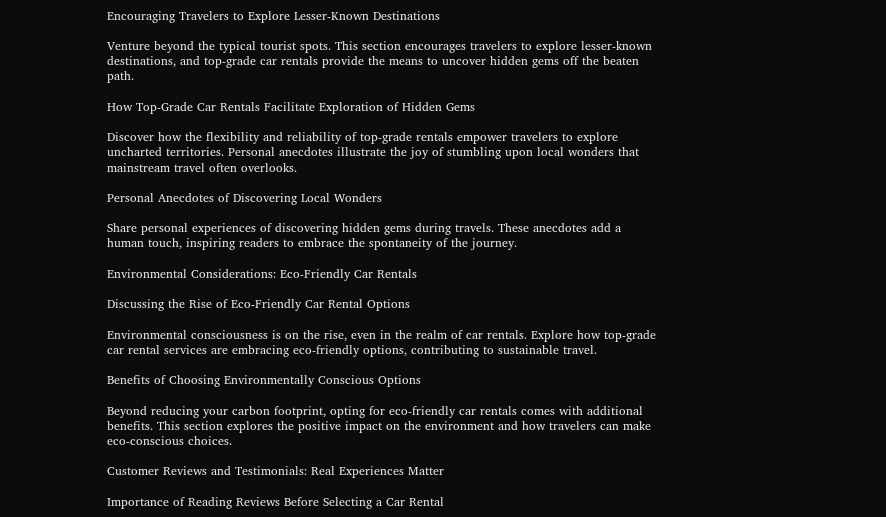Encouraging Travelers to Explore Lesser-Known Destinations

Venture beyond the typical tourist spots. This section encourages travelers to explore lesser-known destinations, and top-grade car rentals provide the means to uncover hidden gems off the beaten path.

How Top-Grade Car Rentals Facilitate Exploration of Hidden Gems

Discover how the flexibility and reliability of top-grade rentals empower travelers to explore uncharted territories. Personal anecdotes illustrate the joy of stumbling upon local wonders that mainstream travel often overlooks.

Personal Anecdotes of Discovering Local Wonders

Share personal experiences of discovering hidden gems during travels. These anecdotes add a human touch, inspiring readers to embrace the spontaneity of the journey.

Environmental Considerations: Eco-Friendly Car Rentals

Discussing the Rise of Eco-Friendly Car Rental Options

Environmental consciousness is on the rise, even in the realm of car rentals. Explore how top-grade car rental services are embracing eco-friendly options, contributing to sustainable travel.

Benefits of Choosing Environmentally Conscious Options

Beyond reducing your carbon footprint, opting for eco-friendly car rentals comes with additional benefits. This section explores the positive impact on the environment and how travelers can make eco-conscious choices.

Customer Reviews and Testimonials: Real Experiences Matter

Importance of Reading Reviews Before Selecting a Car Rental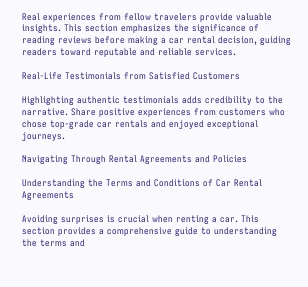Real experiences from fellow travelers provide valuable insights. This section emphasizes the significance of reading reviews before making a car rental decision, guiding readers toward reputable and reliable services.

Real-Life Testimonials from Satisfied Customers

Highlighting authentic testimonials adds credibility to the narrative. Share positive experiences from customers who chose top-grade car rentals and enjoyed exceptional journeys.

Navigating Through Rental Agreements and Policies

Understanding the Terms and Conditions of Car Rental Agreements

Avoiding surprises is crucial when renting a car. This section provides a comprehensive guide to understanding the terms and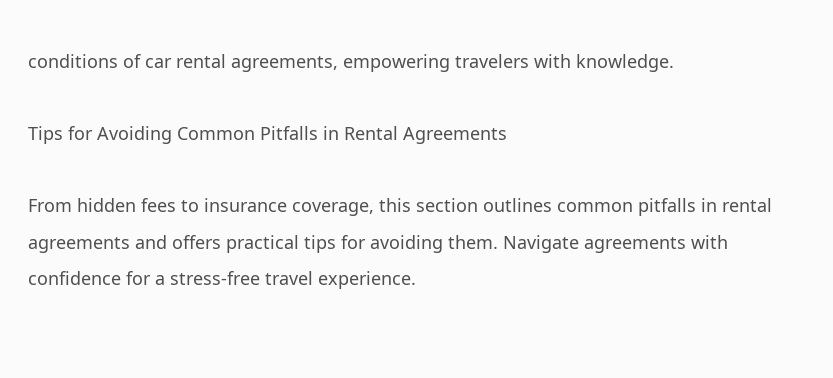conditions of car rental agreements, empowering travelers with knowledge.

Tips for Avoiding Common Pitfalls in Rental Agreements

From hidden fees to insurance coverage, this section outlines common pitfalls in rental agreements and offers practical tips for avoiding them. Navigate agreements with confidence for a stress-free travel experience.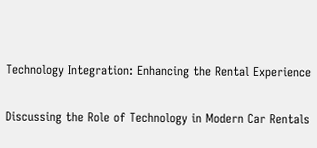Technology Integration: Enhancing the Rental Experience

Discussing the Role of Technology in Modern Car Rentals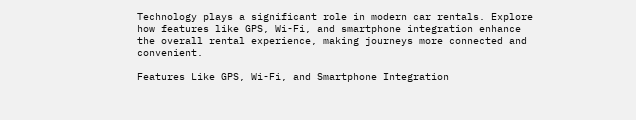Technology plays a significant role in modern car rentals. Explore how features like GPS, Wi-Fi, and smartphone integration enhance the overall rental experience, making journeys more connected and convenient.

Features Like GPS, Wi-Fi, and Smartphone Integration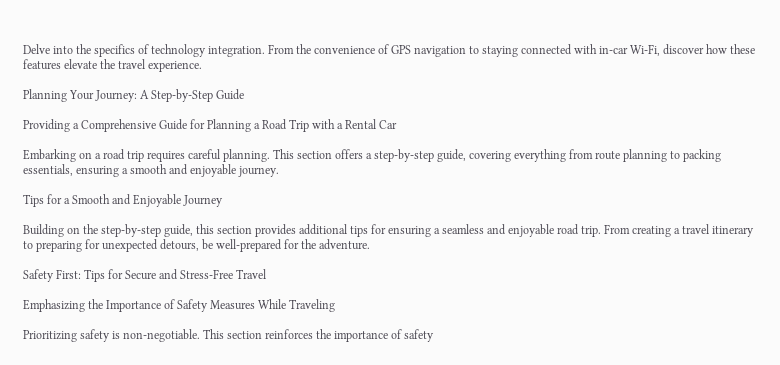Delve into the specifics of technology integration. From the convenience of GPS navigation to staying connected with in-car Wi-Fi, discover how these features elevate the travel experience.

Planning Your Journey: A Step-by-Step Guide

Providing a Comprehensive Guide for Planning a Road Trip with a Rental Car

Embarking on a road trip requires careful planning. This section offers a step-by-step guide, covering everything from route planning to packing essentials, ensuring a smooth and enjoyable journey.

Tips for a Smooth and Enjoyable Journey

Building on the step-by-step guide, this section provides additional tips for ensuring a seamless and enjoyable road trip. From creating a travel itinerary to preparing for unexpected detours, be well-prepared for the adventure.

Safety First: Tips for Secure and Stress-Free Travel

Emphasizing the Importance of Safety Measures While Traveling

Prioritizing safety is non-negotiable. This section reinforces the importance of safety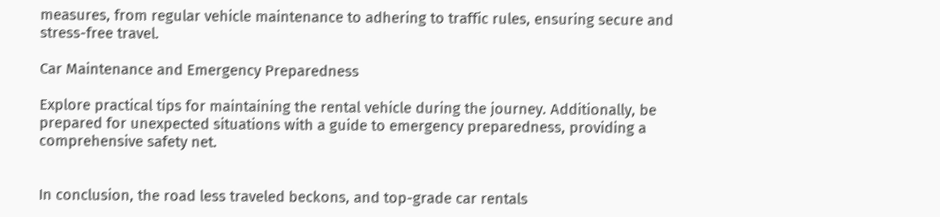measures, from regular vehicle maintenance to adhering to traffic rules, ensuring secure and stress-free travel.

Car Maintenance and Emergency Preparedness

Explore practical tips for maintaining the rental vehicle during the journey. Additionally, be prepared for unexpected situations with a guide to emergency preparedness, providing a comprehensive safety net.


In conclusion, the road less traveled beckons, and top-grade car rentals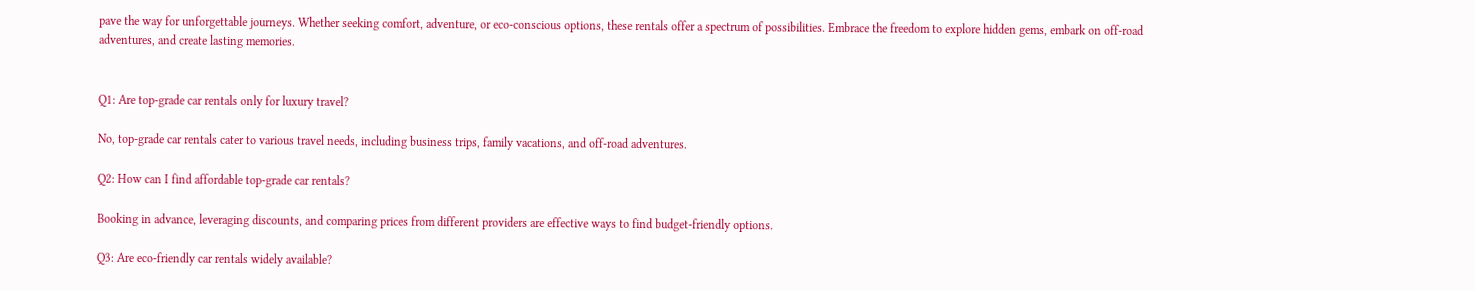pave the way for unforgettable journeys. Whether seeking comfort, adventure, or eco-conscious options, these rentals offer a spectrum of possibilities. Embrace the freedom to explore hidden gems, embark on off-road adventures, and create lasting memories.


Q1: Are top-grade car rentals only for luxury travel?

No, top-grade car rentals cater to various travel needs, including business trips, family vacations, and off-road adventures.

Q2: How can I find affordable top-grade car rentals?

Booking in advance, leveraging discounts, and comparing prices from different providers are effective ways to find budget-friendly options.

Q3: Are eco-friendly car rentals widely available?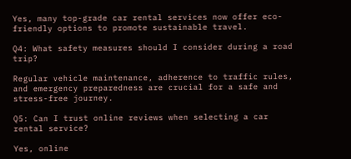Yes, many top-grade car rental services now offer eco-friendly options to promote sustainable travel.

Q4: What safety measures should I consider during a road trip?

Regular vehicle maintenance, adherence to traffic rules, and emergency preparedness are crucial for a safe and stress-free journey.

Q5: Can I trust online reviews when selecting a car rental service?

Yes, online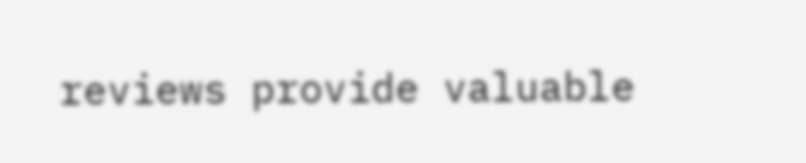reviews provide valuable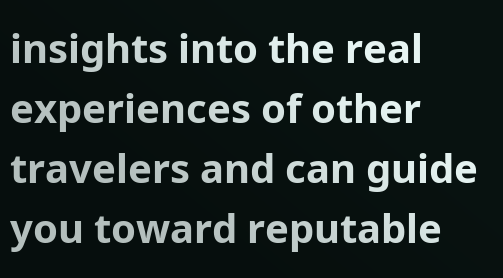insights into the real experiences of other travelers and can guide you toward reputable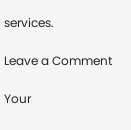services.

Leave a Comment

Your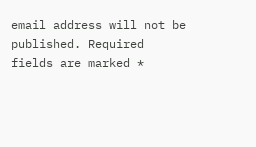email address will not be published. Required fields are marked *